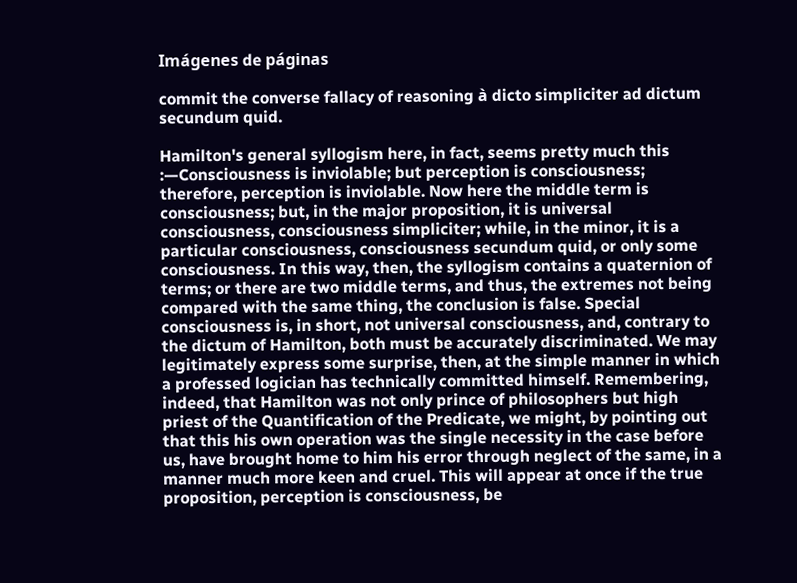Imágenes de páginas

commit the converse fallacy of reasoning à dicto simpliciter ad dictum secundum quid.

Hamilton's general syllogism here, in fact, seems pretty much this :—Consciousness is inviolable; but perception is consciousness; therefore, perception is inviolable. Now here the middle term is consciousness; but, in the major proposition, it is universal consciousness, consciousness simpliciter; while, in the minor, it is a particular consciousness, consciousness secundum quid, or only some consciousness. In this way, then, the syllogism contains a quaternion of terms; or there are two middle terms, and thus, the extremes not being compared with the same thing, the conclusion is false. Special consciousness is, in short, not universal consciousness, and, contrary to the dictum of Hamilton, both must be accurately discriminated. We may legitimately express some surprise, then, at the simple manner in which a professed logician has technically committed himself. Remembering, indeed, that Hamilton was not only prince of philosophers but high priest of the Quantification of the Predicate, we might, by pointing out that this his own operation was the single necessity in the case before us, have brought home to him his error through neglect of the same, in a manner much more keen and cruel. This will appear at once if the true proposition, perception is consciousness, be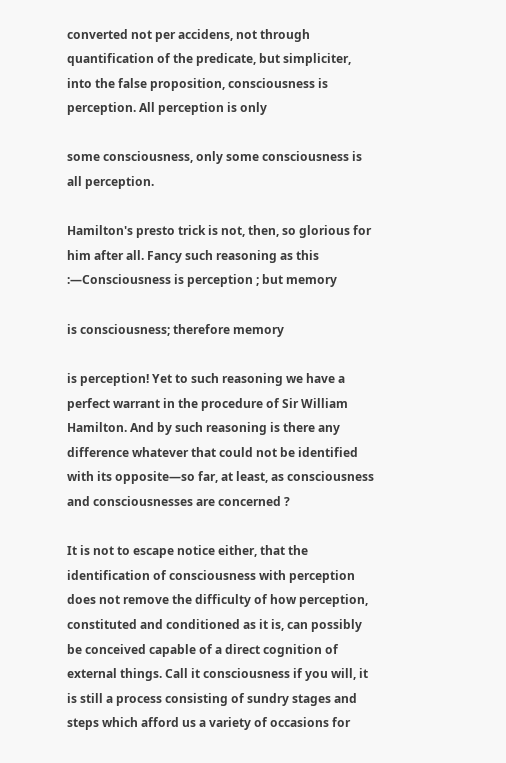converted not per accidens, not through quantification of the predicate, but simpliciter, into the false proposition, consciousness is perception. All perception is only

some consciousness, only some consciousness is all perception.

Hamilton's presto trick is not, then, so glorious for him after all. Fancy such reasoning as this :—Consciousness is perception ; but memory

is consciousness; therefore memory

is perception! Yet to such reasoning we have a perfect warrant in the procedure of Sir William Hamilton. And by such reasoning is there any difference whatever that could not be identified with its opposite—so far, at least, as consciousness and consciousnesses are concerned ?

It is not to escape notice either, that the identification of consciousness with perception does not remove the difficulty of how perception, constituted and conditioned as it is, can possibly be conceived capable of a direct cognition of external things. Call it consciousness if you will, it is still a process consisting of sundry stages and steps which afford us a variety of occasions for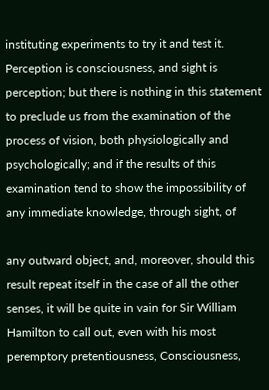instituting experiments to try it and test it. Perception is consciousness, and sight is perception; but there is nothing in this statement to preclude us from the examination of the process of vision, both physiologically and psychologically; and if the results of this examination tend to show the impossibility of any immediate knowledge, through sight, of

any outward object, and, moreover, should this result repeat itself in the case of all the other senses, it will be quite in vain for Sir William Hamilton to call out, even with his most peremptory pretentiousness, Consciousness,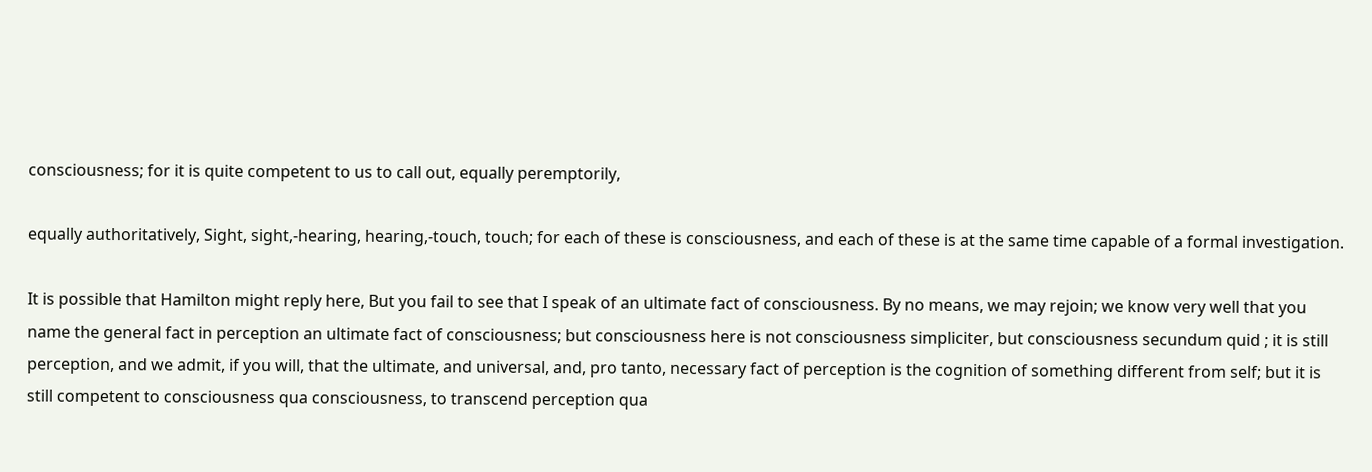consciousness; for it is quite competent to us to call out, equally peremptorily,

equally authoritatively, Sight, sight,-hearing, hearing,-touch, touch; for each of these is consciousness, and each of these is at the same time capable of a formal investigation.

It is possible that Hamilton might reply here, But you fail to see that I speak of an ultimate fact of consciousness. By no means, we may rejoin; we know very well that you name the general fact in perception an ultimate fact of consciousness; but consciousness here is not consciousness simpliciter, but consciousness secundum quid ; it is still perception, and we admit, if you will, that the ultimate, and universal, and, pro tanto, necessary fact of perception is the cognition of something different from self; but it is still competent to consciousness qua consciousness, to transcend perception qua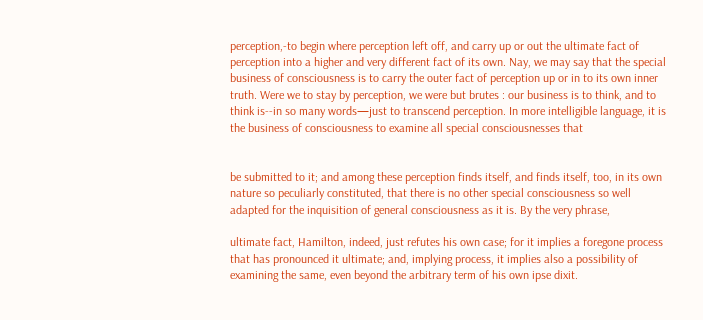perception,-to begin where perception left off, and carry up or out the ultimate fact of perception into a higher and very different fact of its own. Nay, we may say that the special business of consciousness is to carry the outer fact of perception up or in to its own inner truth. Were we to stay by perception, we were but brutes : our business is to think, and to think is--in so many words—just to transcend perception. In more intelligible language, it is the business of consciousness to examine all special consciousnesses that


be submitted to it; and among these perception finds itself, and finds itself, too, in its own nature so peculiarly constituted, that there is no other special consciousness so well adapted for the inquisition of general consciousness as it is. By the very phrase,

ultimate fact, Hamilton, indeed, just refutes his own case; for it implies a foregone process that has pronounced it ultimate; and, implying process, it implies also a possibility of examining the same, even beyond the arbitrary term of his own ipse dixit.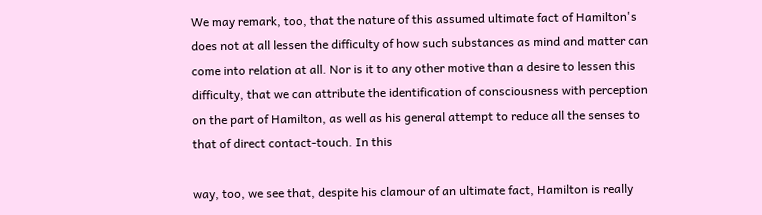We may remark, too, that the nature of this assumed ultimate fact of Hamilton's does not at all lessen the difficulty of how such substances as mind and matter can come into relation at all. Nor is it to any other motive than a desire to lessen this difficulty, that we can attribute the identification of consciousness with perception on the part of Hamilton, as well as his general attempt to reduce all the senses to that of direct contact-touch. In this

way, too, we see that, despite his clamour of an ultimate fact, Hamilton is really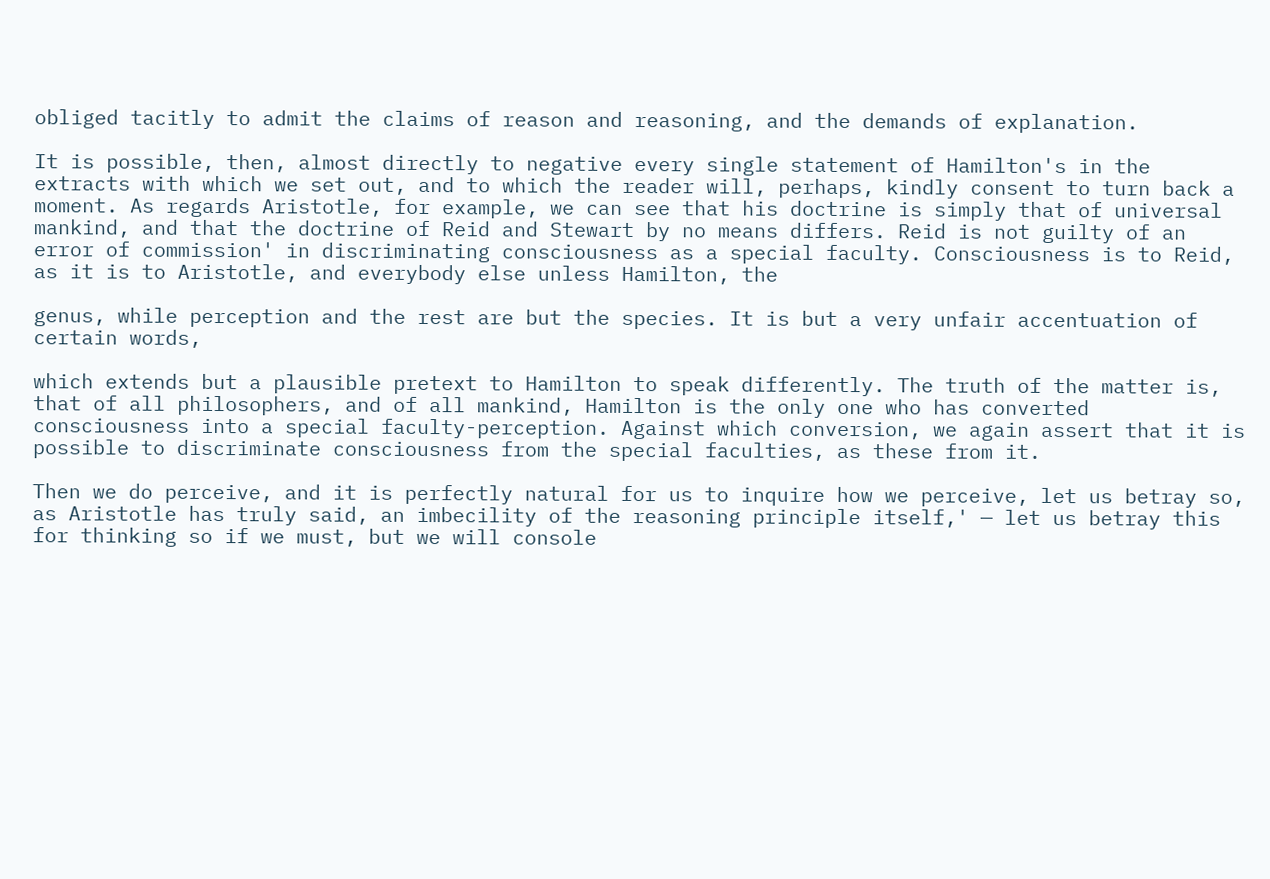obliged tacitly to admit the claims of reason and reasoning, and the demands of explanation.

It is possible, then, almost directly to negative every single statement of Hamilton's in the extracts with which we set out, and to which the reader will, perhaps, kindly consent to turn back a moment. As regards Aristotle, for example, we can see that his doctrine is simply that of universal mankind, and that the doctrine of Reid and Stewart by no means differs. Reid is not guilty of an error of commission' in discriminating consciousness as a special faculty. Consciousness is to Reid, as it is to Aristotle, and everybody else unless Hamilton, the

genus, while perception and the rest are but the species. It is but a very unfair accentuation of certain words,

which extends but a plausible pretext to Hamilton to speak differently. The truth of the matter is, that of all philosophers, and of all mankind, Hamilton is the only one who has converted consciousness into a special faculty-perception. Against which conversion, we again assert that it is possible to discriminate consciousness from the special faculties, as these from it.

Then we do perceive, and it is perfectly natural for us to inquire how we perceive, let us betray so, as Aristotle has truly said, an imbecility of the reasoning principle itself,' — let us betray this for thinking so if we must, but we will console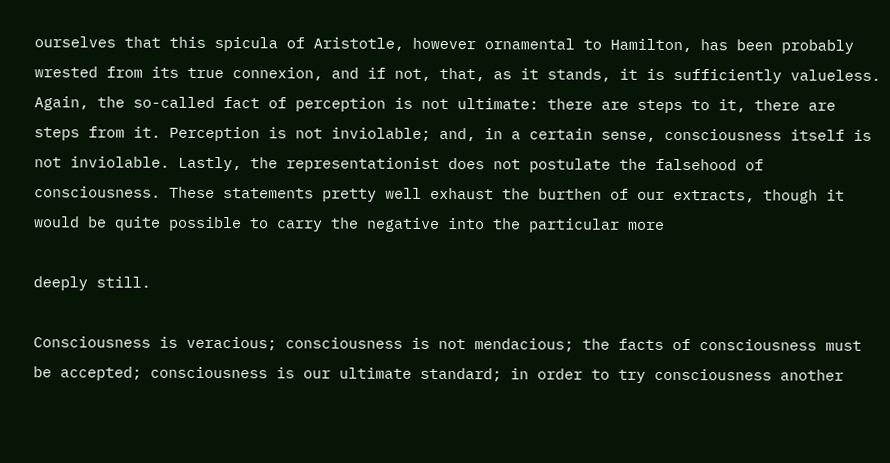ourselves that this spicula of Aristotle, however ornamental to Hamilton, has been probably wrested from its true connexion, and if not, that, as it stands, it is sufficiently valueless. Again, the so-called fact of perception is not ultimate: there are steps to it, there are steps from it. Perception is not inviolable; and, in a certain sense, consciousness itself is not inviolable. Lastly, the representationist does not postulate the falsehood of consciousness. These statements pretty well exhaust the burthen of our extracts, though it would be quite possible to carry the negative into the particular more

deeply still.

Consciousness is veracious; consciousness is not mendacious; the facts of consciousness must be accepted; consciousness is our ultimate standard; in order to try consciousness another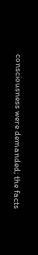consciousness were demanded; the facts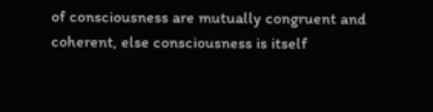of consciousness are mutually congruent and coherent, else consciousness is itself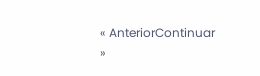« AnteriorContinuar »